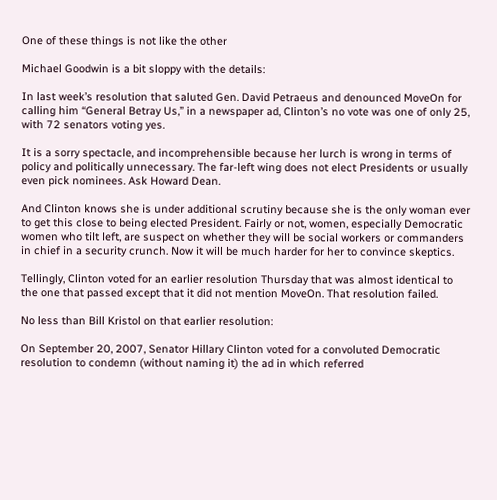One of these things is not like the other

Michael Goodwin is a bit sloppy with the details:

In last week’s resolution that saluted Gen. David Petraeus and denounced MoveOn for calling him “General Betray Us,” in a newspaper ad, Clinton’s no vote was one of only 25, with 72 senators voting yes.

It is a sorry spectacle, and incomprehensible because her lurch is wrong in terms of policy and politically unnecessary. The far-left wing does not elect Presidents or usually even pick nominees. Ask Howard Dean.

And Clinton knows she is under additional scrutiny because she is the only woman ever to get this close to being elected President. Fairly or not, women, especially Democratic women who tilt left, are suspect on whether they will be social workers or commanders in chief in a security crunch. Now it will be much harder for her to convince skeptics.

Tellingly, Clinton voted for an earlier resolution Thursday that was almost identical to the one that passed except that it did not mention MoveOn. That resolution failed.

No less than Bill Kristol on that earlier resolution:

On September 20, 2007, Senator Hillary Clinton voted for a convoluted Democratic resolution to condemn (without naming it) the ad in which referred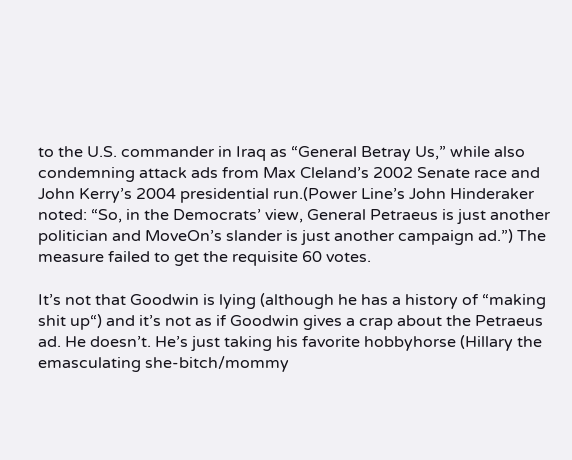to the U.S. commander in Iraq as “General Betray Us,” while also condemning attack ads from Max Cleland’s 2002 Senate race and John Kerry’s 2004 presidential run.(Power Line’s John Hinderaker noted: “So, in the Democrats’ view, General Petraeus is just another politician and MoveOn’s slander is just another campaign ad.”) The measure failed to get the requisite 60 votes.

It’s not that Goodwin is lying (although he has a history of “making shit up“) and it’s not as if Goodwin gives a crap about the Petraeus ad. He doesn’t. He’s just taking his favorite hobbyhorse (Hillary the emasculating she-bitch/mommy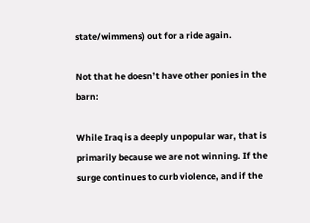state/wimmens) out for a ride again.

Not that he doesn’t have other ponies in the barn:

While Iraq is a deeply unpopular war, that is primarily because we are not winning. If the surge continues to curb violence, and if the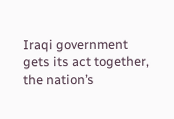Iraqi government gets its act together, the nation’s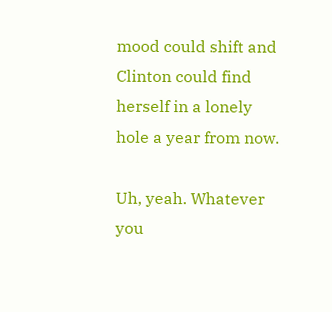mood could shift and Clinton could find herself in a lonely hole a year from now.

Uh, yeah. Whatever you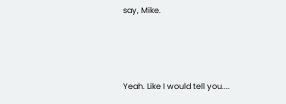say, Mike.



Yeah. Like I would tell you....